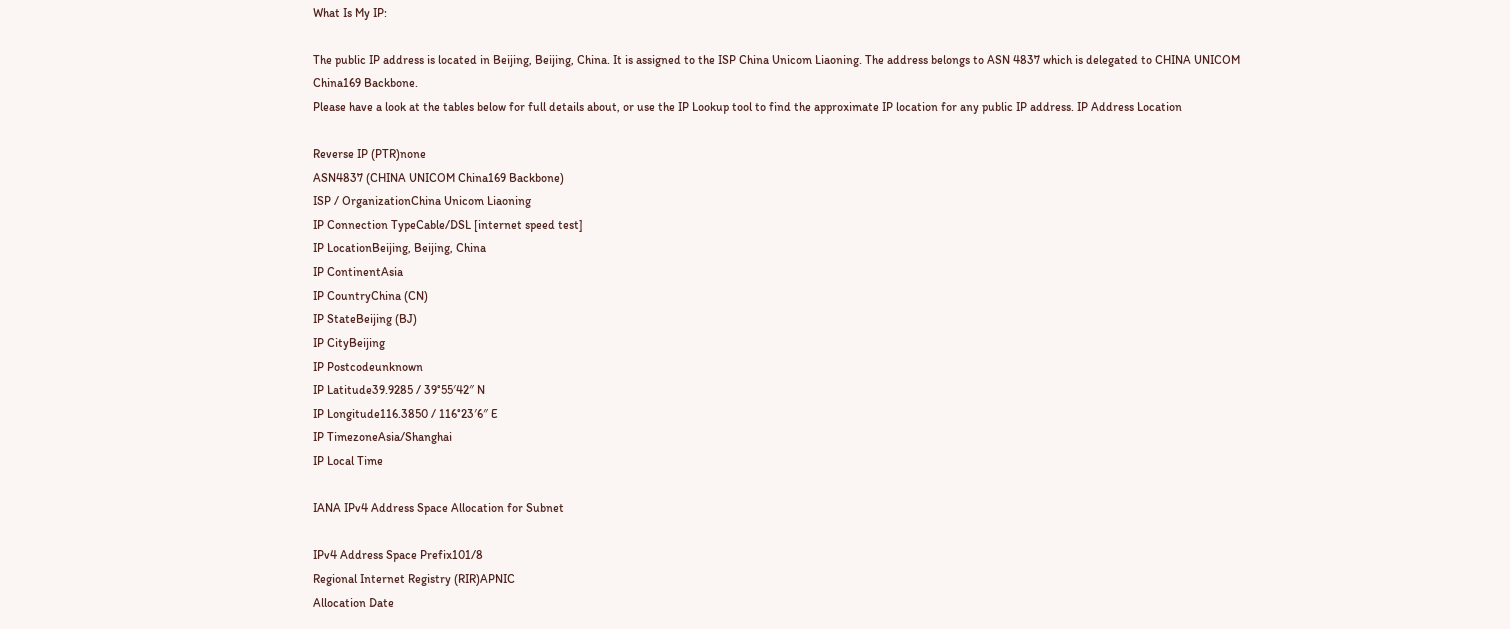What Is My IP:

The public IP address is located in Beijing, Beijing, China. It is assigned to the ISP China Unicom Liaoning. The address belongs to ASN 4837 which is delegated to CHINA UNICOM China169 Backbone.
Please have a look at the tables below for full details about, or use the IP Lookup tool to find the approximate IP location for any public IP address. IP Address Location

Reverse IP (PTR)none
ASN4837 (CHINA UNICOM China169 Backbone)
ISP / OrganizationChina Unicom Liaoning
IP Connection TypeCable/DSL [internet speed test]
IP LocationBeijing, Beijing, China
IP ContinentAsia
IP CountryChina (CN)
IP StateBeijing (BJ)
IP CityBeijing
IP Postcodeunknown
IP Latitude39.9285 / 39°55′42″ N
IP Longitude116.3850 / 116°23′6″ E
IP TimezoneAsia/Shanghai
IP Local Time

IANA IPv4 Address Space Allocation for Subnet

IPv4 Address Space Prefix101/8
Regional Internet Registry (RIR)APNIC
Allocation Date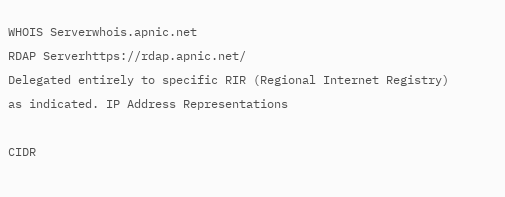WHOIS Serverwhois.apnic.net
RDAP Serverhttps://rdap.apnic.net/
Delegated entirely to specific RIR (Regional Internet Registry) as indicated. IP Address Representations

CIDR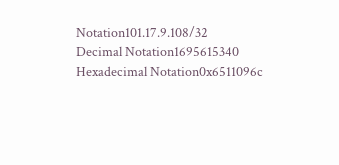Notation101.17.9.108/32
Decimal Notation1695615340
Hexadecimal Notation0x6511096c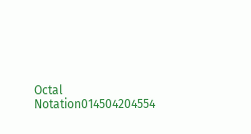Octal Notation014504204554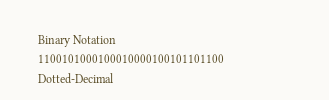Binary Notation 1100101000100010000100101101100
Dotted-Decimal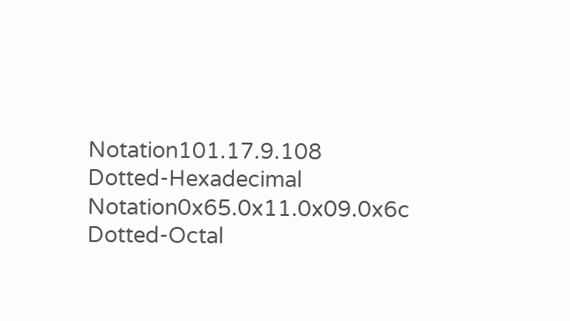Notation101.17.9.108
Dotted-Hexadecimal Notation0x65.0x11.0x09.0x6c
Dotted-Octal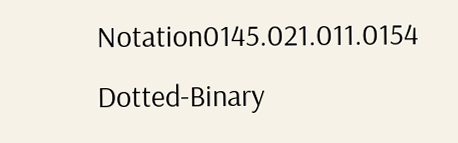Notation0145.021.011.0154
Dotted-Binary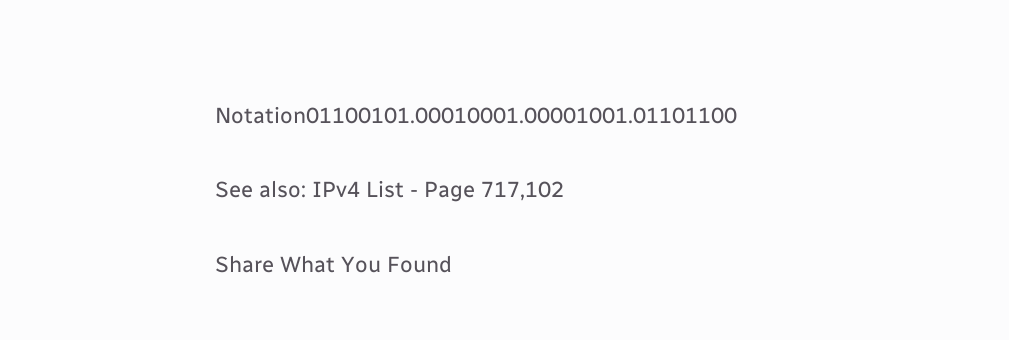Notation01100101.00010001.00001001.01101100

See also: IPv4 List - Page 717,102

Share What You Found